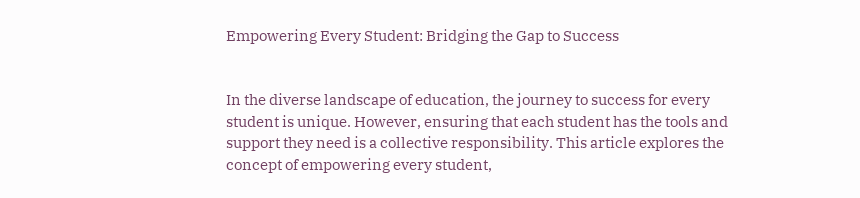Empowering Every Student: Bridging the Gap to Success


In the diverse landscape of education, the journey to success for every student is unique. However, ensuring that each student has the tools and support they need is a collective responsibility. This article explores the concept of empowering every student,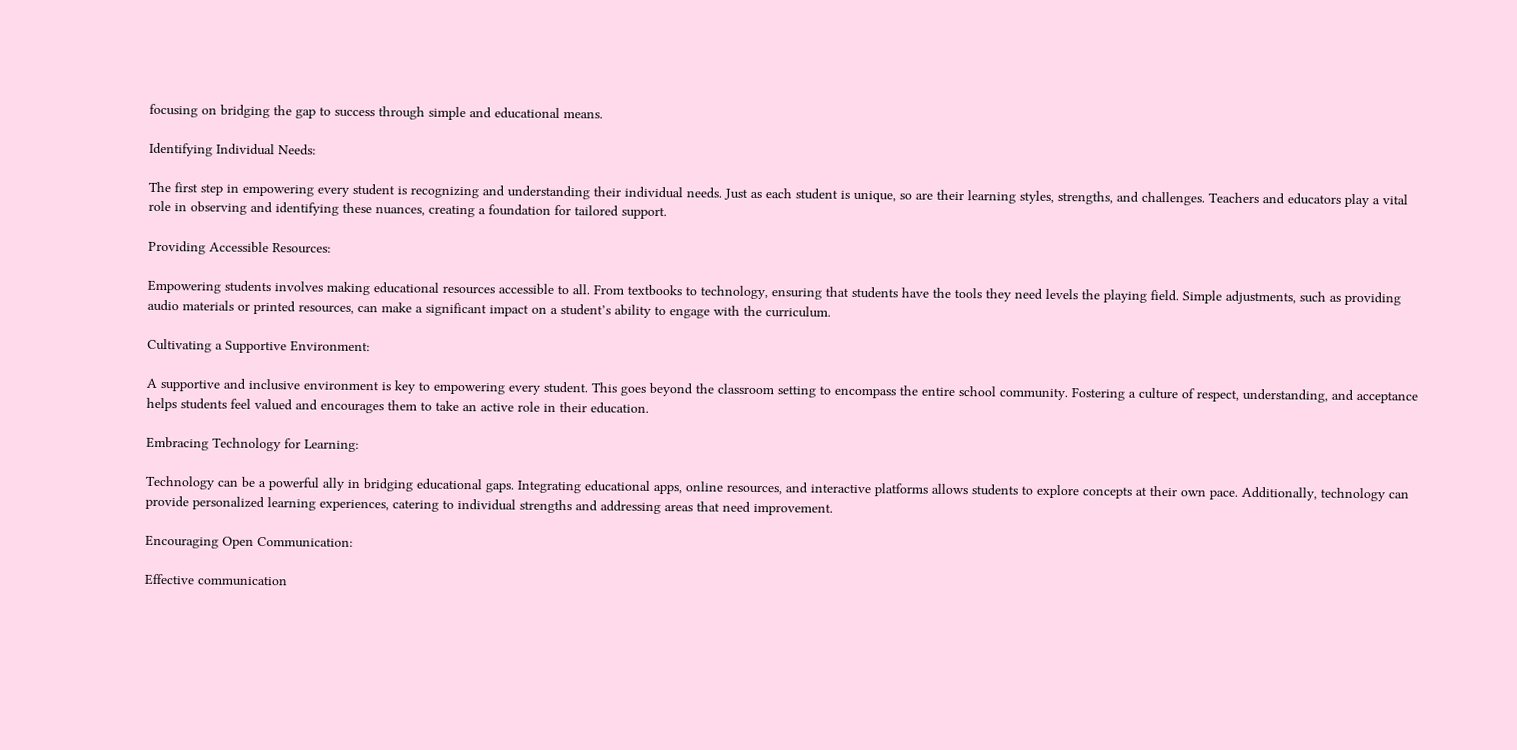focusing on bridging the gap to success through simple and educational means.

Identifying Individual Needs:

The first step in empowering every student is recognizing and understanding their individual needs. Just as each student is unique, so are their learning styles, strengths, and challenges. Teachers and educators play a vital role in observing and identifying these nuances, creating a foundation for tailored support.

Providing Accessible Resources:

Empowering students involves making educational resources accessible to all. From textbooks to technology, ensuring that students have the tools they need levels the playing field. Simple adjustments, such as providing audio materials or printed resources, can make a significant impact on a student’s ability to engage with the curriculum.

Cultivating a Supportive Environment:

A supportive and inclusive environment is key to empowering every student. This goes beyond the classroom setting to encompass the entire school community. Fostering a culture of respect, understanding, and acceptance helps students feel valued and encourages them to take an active role in their education.

Embracing Technology for Learning:

Technology can be a powerful ally in bridging educational gaps. Integrating educational apps, online resources, and interactive platforms allows students to explore concepts at their own pace. Additionally, technology can provide personalized learning experiences, catering to individual strengths and addressing areas that need improvement.

Encouraging Open Communication:

Effective communication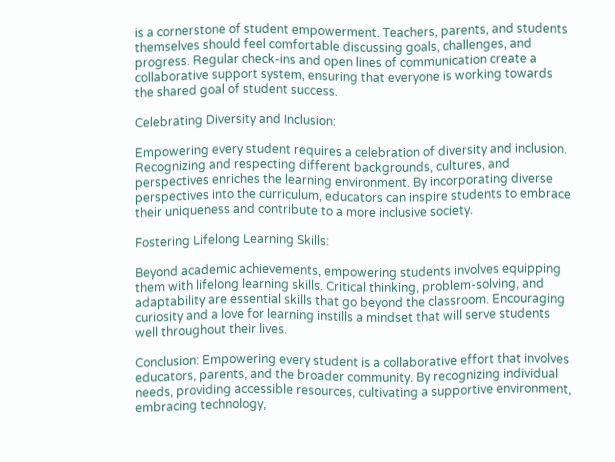is a cornerstone of student empowerment. Teachers, parents, and students themselves should feel comfortable discussing goals, challenges, and progress. Regular check-ins and open lines of communication create a collaborative support system, ensuring that everyone is working towards the shared goal of student success.

Celebrating Diversity and Inclusion:

Empowering every student requires a celebration of diversity and inclusion. Recognizing and respecting different backgrounds, cultures, and perspectives enriches the learning environment. By incorporating diverse perspectives into the curriculum, educators can inspire students to embrace their uniqueness and contribute to a more inclusive society.

Fostering Lifelong Learning Skills:

Beyond academic achievements, empowering students involves equipping them with lifelong learning skills. Critical thinking, problem-solving, and adaptability are essential skills that go beyond the classroom. Encouraging curiosity and a love for learning instills a mindset that will serve students well throughout their lives.

Conclusion: Empowering every student is a collaborative effort that involves educators, parents, and the broader community. By recognizing individual needs, providing accessible resources, cultivating a supportive environment, embracing technology,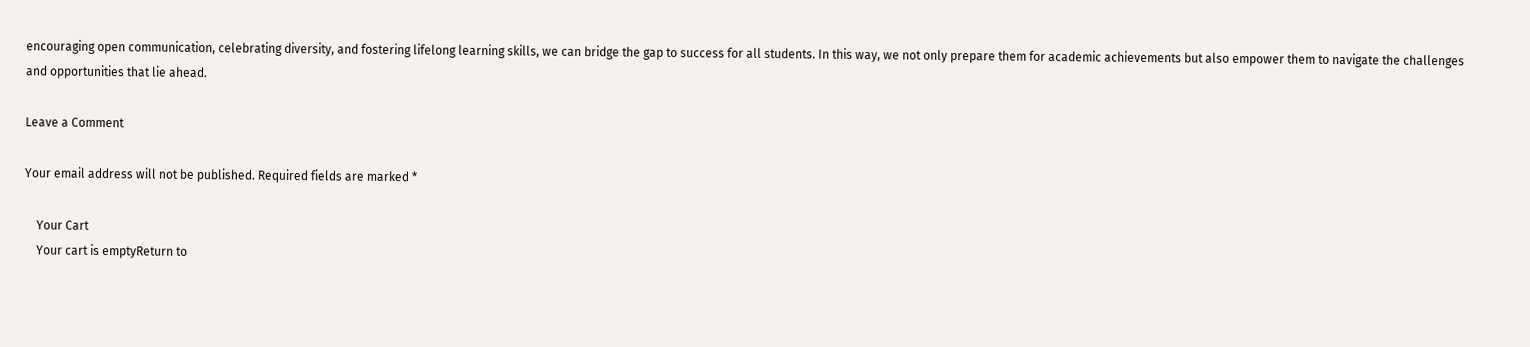encouraging open communication, celebrating diversity, and fostering lifelong learning skills, we can bridge the gap to success for all students. In this way, we not only prepare them for academic achievements but also empower them to navigate the challenges and opportunities that lie ahead.

Leave a Comment

Your email address will not be published. Required fields are marked *

    Your Cart
    Your cart is emptyReturn to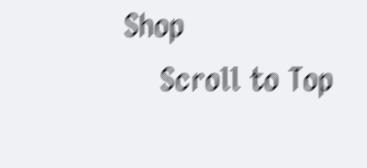Shop
    Scroll to Top